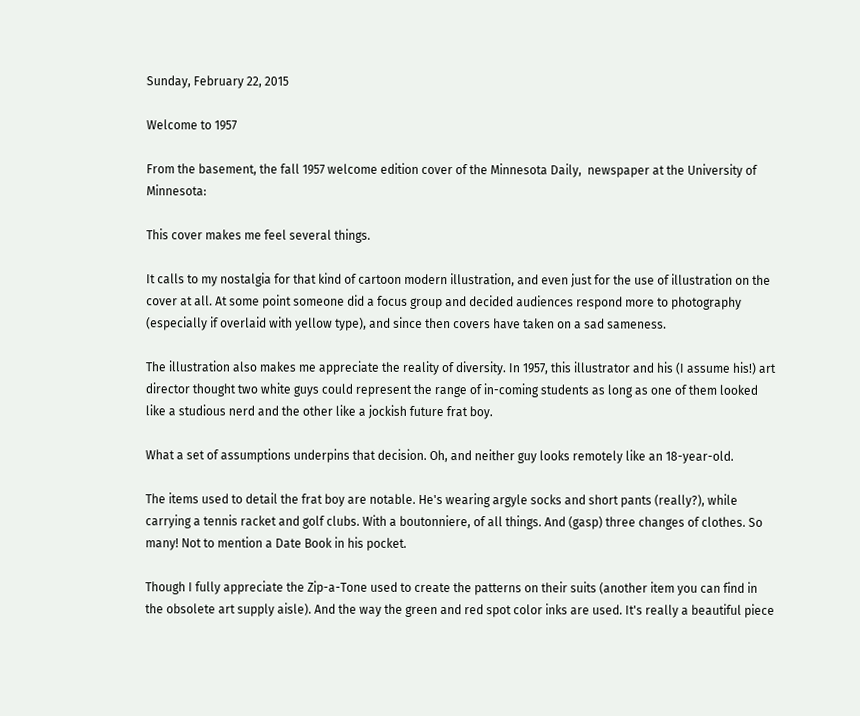Sunday, February 22, 2015

Welcome to 1957

From the basement, the fall 1957 welcome edition cover of the Minnesota Daily,  newspaper at the University of Minnesota:

This cover makes me feel several things.

It calls to my nostalgia for that kind of cartoon modern illustration, and even just for the use of illustration on the cover at all. At some point someone did a focus group and decided audiences respond more to photography (especially if overlaid with yellow type), and since then covers have taken on a sad sameness.

The illustration also makes me appreciate the reality of diversity. In 1957, this illustrator and his (I assume his!) art director thought two white guys could represent the range of in-coming students as long as one of them looked like a studious nerd and the other like a jockish future frat boy.

What a set of assumptions underpins that decision. Oh, and neither guy looks remotely like an 18-year-old.

The items used to detail the frat boy are notable. He's wearing argyle socks and short pants (really?), while carrying a tennis racket and golf clubs. With a boutonniere, of all things. And (gasp) three changes of clothes. So many! Not to mention a Date Book in his pocket.

Though I fully appreciate the Zip-a-Tone used to create the patterns on their suits (another item you can find in the obsolete art supply aisle). And the way the green and red spot color inks are used. It's really a beautiful piece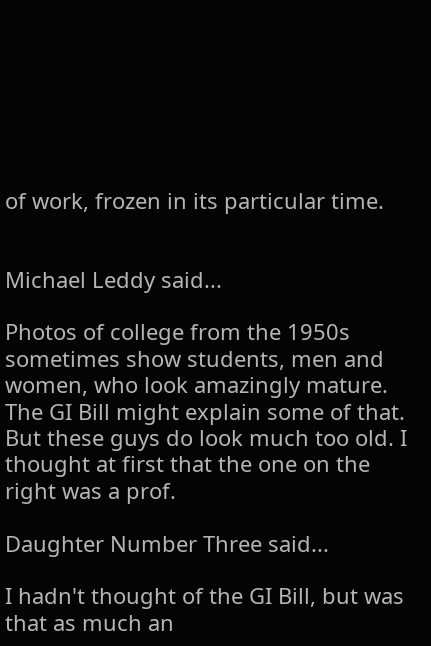of work, frozen in its particular time.


Michael Leddy said...

Photos of college from the 1950s sometimes show students, men and women, who look amazingly mature. The GI Bill might explain some of that. But these guys do look much too old. I thought at first that the one on the right was a prof.

Daughter Number Three said...

I hadn't thought of the GI Bill, but was that as much an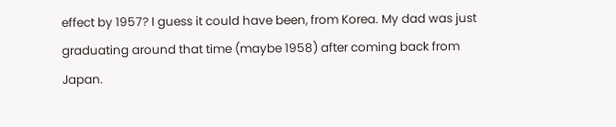effect by 1957? I guess it could have been, from Korea. My dad was just graduating around that time (maybe 1958) after coming back from Japan.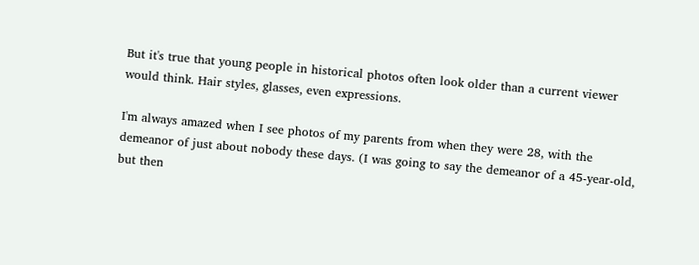But it's true that young people in historical photos often look older than a current viewer would think. Hair styles, glasses, even expressions.

I'm always amazed when I see photos of my parents from when they were 28, with the demeanor of just about nobody these days. (I was going to say the demeanor of a 45-year-old, but then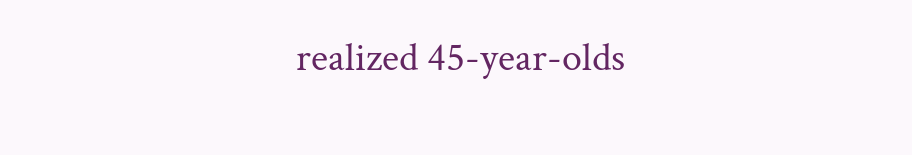realized 45-year-olds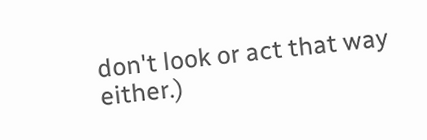don't look or act that way either.)